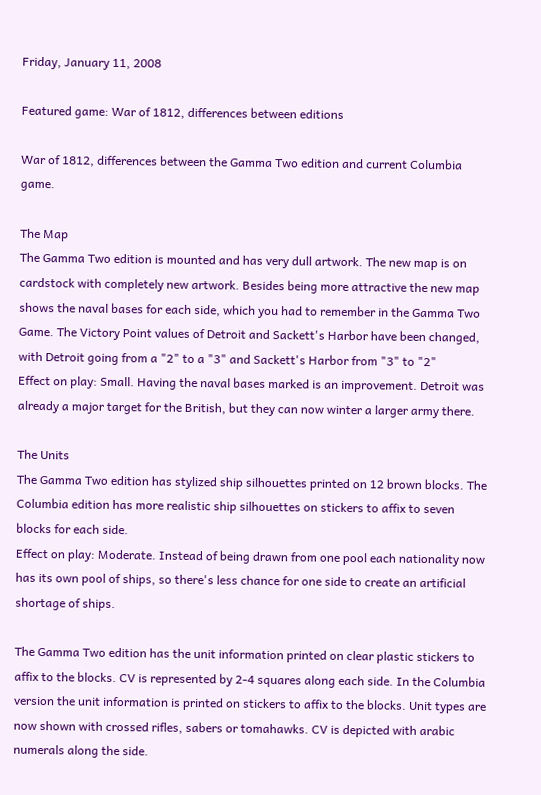Friday, January 11, 2008

Featured game: War of 1812, differences between editions

War of 1812, differences between the Gamma Two edition and current Columbia game.

The Map
The Gamma Two edition is mounted and has very dull artwork. The new map is on cardstock with completely new artwork. Besides being more attractive the new map shows the naval bases for each side, which you had to remember in the Gamma Two Game. The Victory Point values of Detroit and Sackett's Harbor have been changed, with Detroit going from a "2" to a "3" and Sackett's Harbor from "3" to "2"
Effect on play: Small. Having the naval bases marked is an improvement. Detroit was already a major target for the British, but they can now winter a larger army there.

The Units
The Gamma Two edition has stylized ship silhouettes printed on 12 brown blocks. The Columbia edition has more realistic ship silhouettes on stickers to affix to seven blocks for each side.
Effect on play: Moderate. Instead of being drawn from one pool each nationality now has its own pool of ships, so there's less chance for one side to create an artificial shortage of ships.

The Gamma Two edition has the unit information printed on clear plastic stickers to affix to the blocks. CV is represented by 2-4 squares along each side. In the Columbia version the unit information is printed on stickers to affix to the blocks. Unit types are now shown with crossed rifles, sabers or tomahawks. CV is depicted with arabic numerals along the side.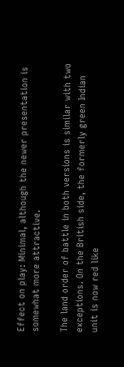Effect on play: Minimal, although the newer presentation is somewhat more attractive.

The land order of battle in both versions is similar with two exceptions. On the British side, the formerly green Indian unit is now red like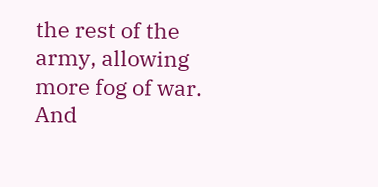the rest of the army, allowing more fog of war. And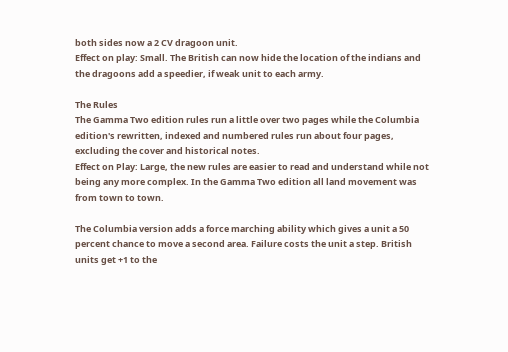both sides now a 2 CV dragoon unit.
Effect on play: Small. The British can now hide the location of the indians and the dragoons add a speedier, if weak unit to each army.

The Rules
The Gamma Two edition rules run a little over two pages while the Columbia edition's rewritten, indexed and numbered rules run about four pages, excluding the cover and historical notes.
Effect on Play: Large, the new rules are easier to read and understand while not being any more complex. In the Gamma Two edition all land movement was from town to town.

The Columbia version adds a force marching ability which gives a unit a 50 percent chance to move a second area. Failure costs the unit a step. British units get +1 to the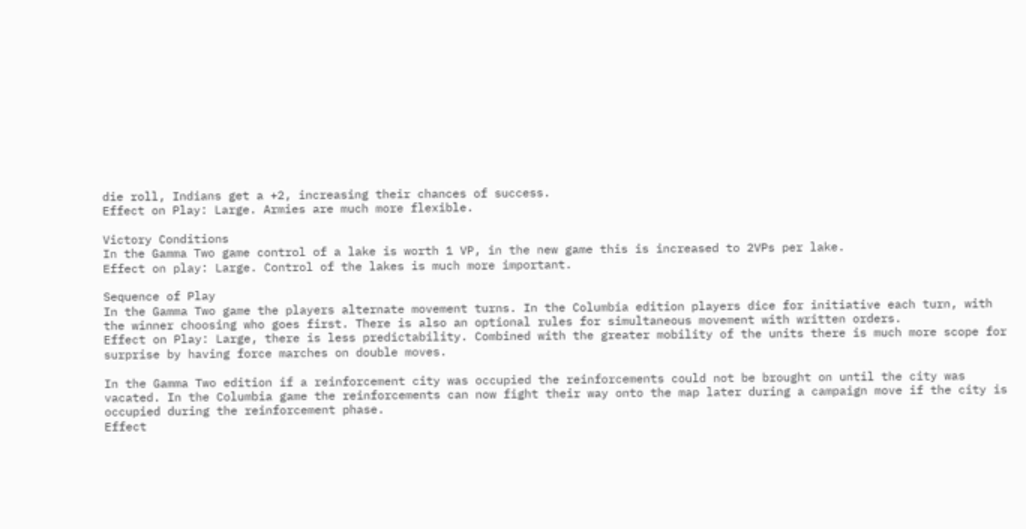die roll, Indians get a +2, increasing their chances of success.
Effect on Play: Large. Armies are much more flexible.

Victory Conditions
In the Gamma Two game control of a lake is worth 1 VP, in the new game this is increased to 2VPs per lake.
Effect on play: Large. Control of the lakes is much more important.

Sequence of Play
In the Gamma Two game the players alternate movement turns. In the Columbia edition players dice for initiative each turn, with the winner choosing who goes first. There is also an optional rules for simultaneous movement with written orders.
Effect on Play: Large, there is less predictability. Combined with the greater mobility of the units there is much more scope for surprise by having force marches on double moves.

In the Gamma Two edition if a reinforcement city was occupied the reinforcements could not be brought on until the city was vacated. In the Columbia game the reinforcements can now fight their way onto the map later during a campaign move if the city is occupied during the reinforcement phase.
Effect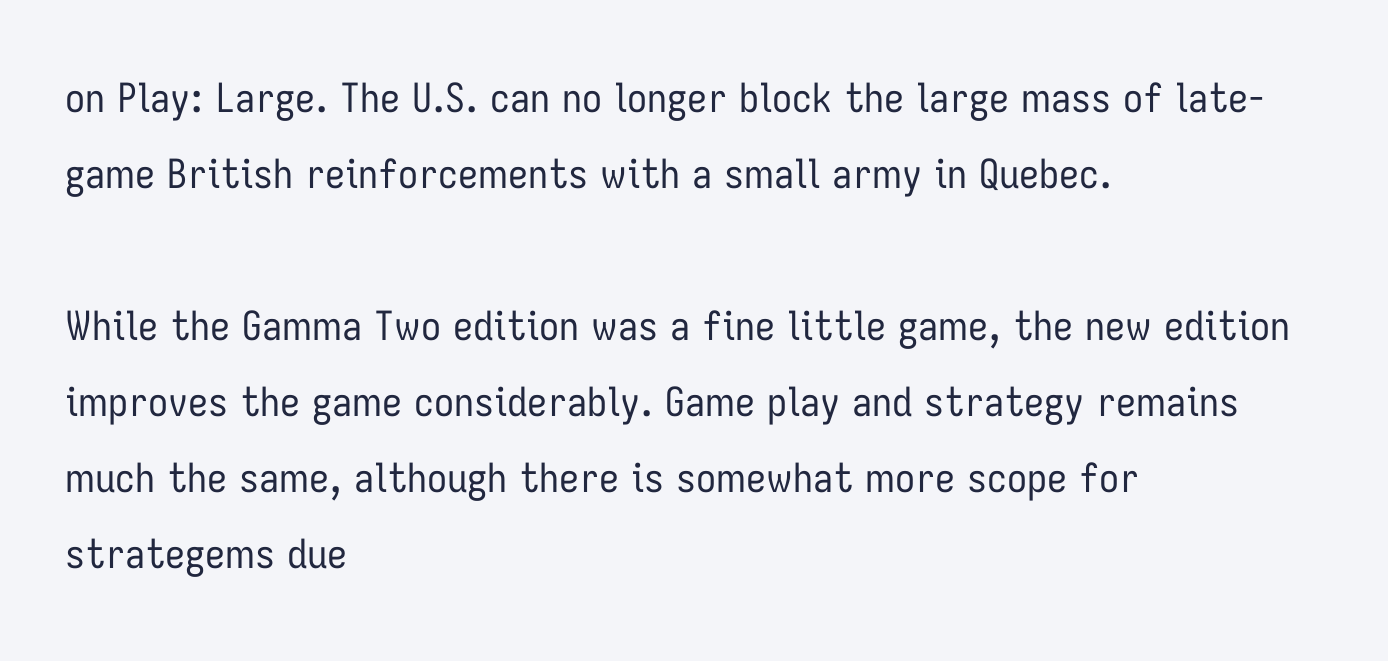on Play: Large. The U.S. can no longer block the large mass of late-game British reinforcements with a small army in Quebec.

While the Gamma Two edition was a fine little game, the new edition improves the game considerably. Game play and strategy remains much the same, although there is somewhat more scope for strategems due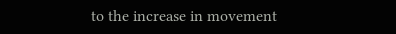to the increase in movement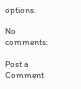options.

No comments:

Post a Comment